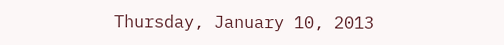Thursday, January 10, 2013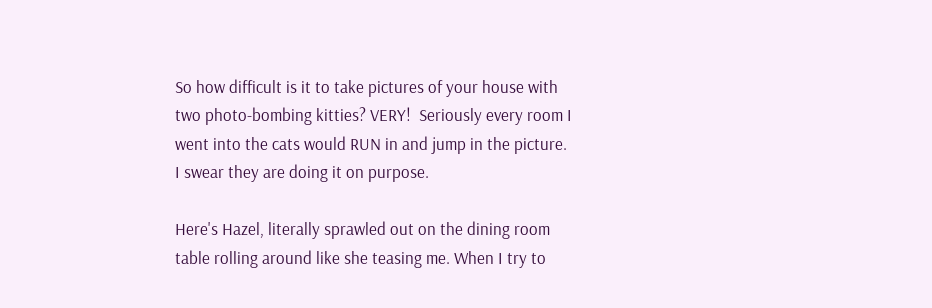So how difficult is it to take pictures of your house with two photo-bombing kitties? VERY!  Seriously every room I went into the cats would RUN in and jump in the picture. I swear they are doing it on purpose.

Here's Hazel, literally sprawled out on the dining room table rolling around like she teasing me. When I try to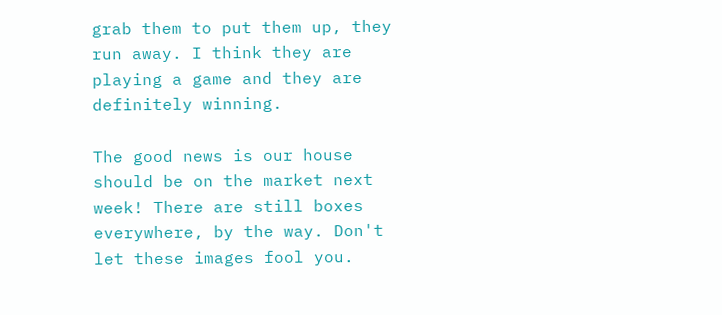grab them to put them up, they run away. I think they are playing a game and they are definitely winning.

The good news is our house should be on the market next week! There are still boxes everywhere, by the way. Don't let these images fool you.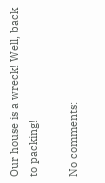Our house is a wreck! Well, back to packing!

No comments: